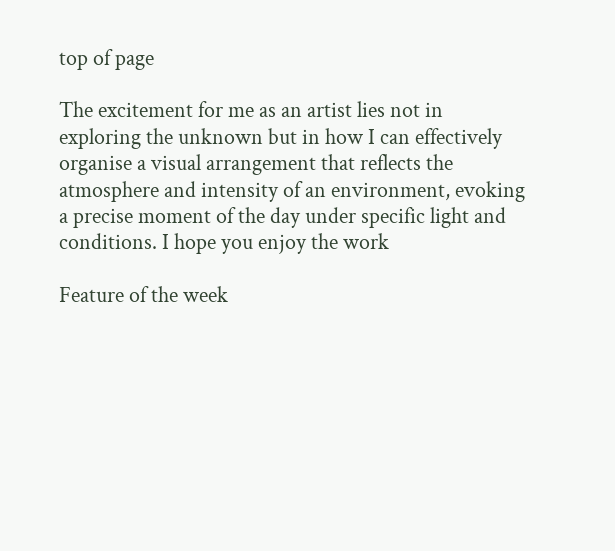top of page

The excitement for me as an artist lies not in exploring the unknown but in how I can effectively organise a visual arrangement that reflects the atmosphere and intensity of an environment, evoking a precise moment of the day under specific light and conditions. I hope you enjoy the work

Feature of the week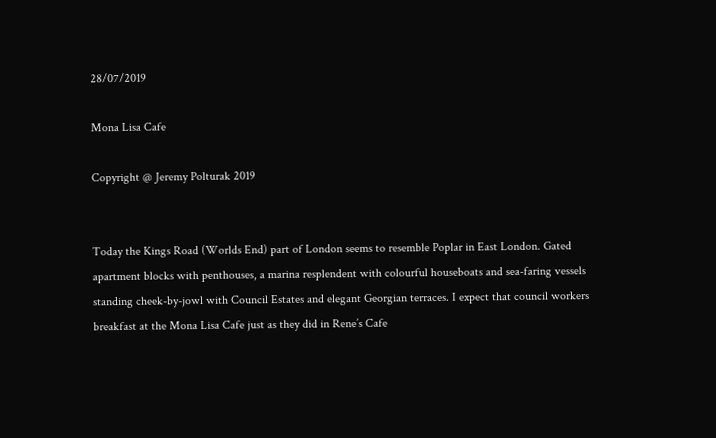28/07/2019

Mona Lisa Cafe

Copyright @ Jeremy Polturak 2019


Today the Kings Road (Worlds End) part of London seems to resemble Poplar in East London. Gated apartment blocks with penthouses, a marina resplendent with colourful houseboats and sea-faring vessels standing cheek-by-jowl with Council Estates and elegant Georgian terraces. I expect that council workers breakfast at the Mona Lisa Cafe just as they did in Rene’s Cafe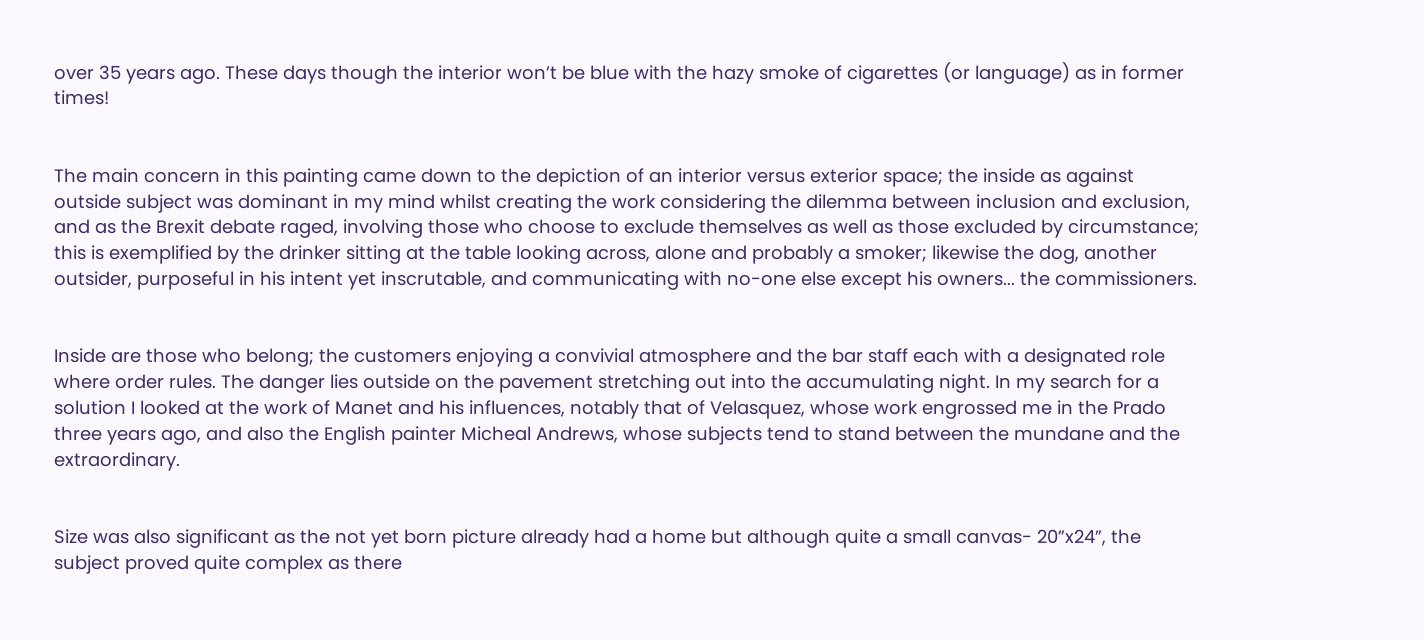over 35 years ago. These days though the interior won’t be blue with the hazy smoke of cigarettes (or language) as in former times!


The main concern in this painting came down to the depiction of an interior versus exterior space; the inside as against outside subject was dominant in my mind whilst creating the work considering the dilemma between inclusion and exclusion, and as the Brexit debate raged, involving those who choose to exclude themselves as well as those excluded by circumstance; this is exemplified by the drinker sitting at the table looking across, alone and probably a smoker; likewise the dog, another outsider, purposeful in his intent yet inscrutable, and communicating with no-one else except his owners... the commissioners.


Inside are those who belong; the customers enjoying a convivial atmosphere and the bar staff each with a designated role where order rules. The danger lies outside on the pavement stretching out into the accumulating night. In my search for a solution I looked at the work of Manet and his influences, notably that of Velasquez, whose work engrossed me in the Prado three years ago, and also the English painter Micheal Andrews, whose subjects tend to stand between the mundane and the extraordinary.


Size was also significant as the not yet born picture already had a home but although quite a small canvas- 20”x24”, the subject proved quite complex as there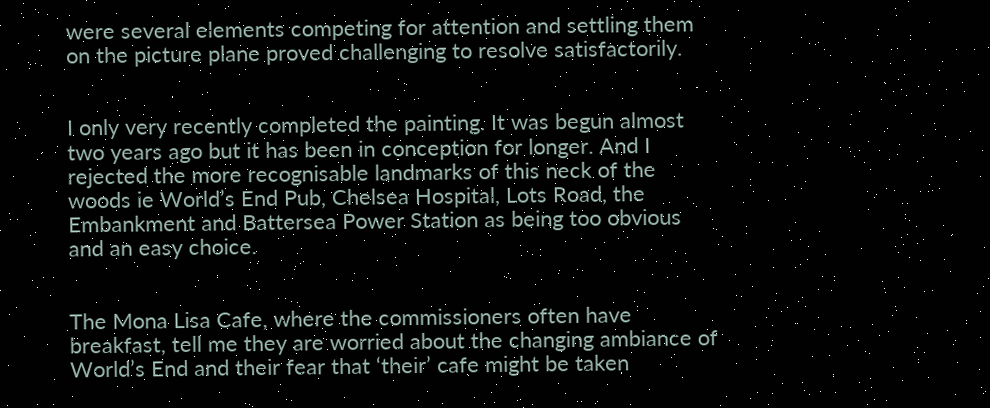were several elements competing for attention and settling them on the picture plane proved challenging to resolve satisfactorily.


I only very recently completed the painting. It was begun almost two years ago but it has been in conception for longer. And I rejected the more recognisable landmarks of this neck of the woods ie World’s End Pub, Chelsea Hospital, Lots Road, the Embankment and Battersea Power Station as being too obvious and an easy choice.


The Mona Lisa Cafe, where the commissioners often have breakfast, tell me they are worried about the changing ambiance of World’s End and their fear that ‘their’ cafe might be taken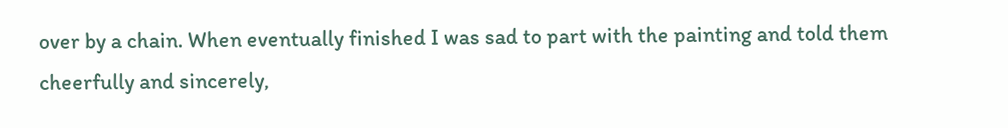over by a chain. When eventually finished I was sad to part with the painting and told them cheerfully and sincerely,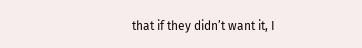that if they didn’t want it, I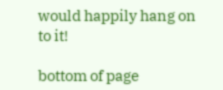would happily hang on to it!

bottom of page